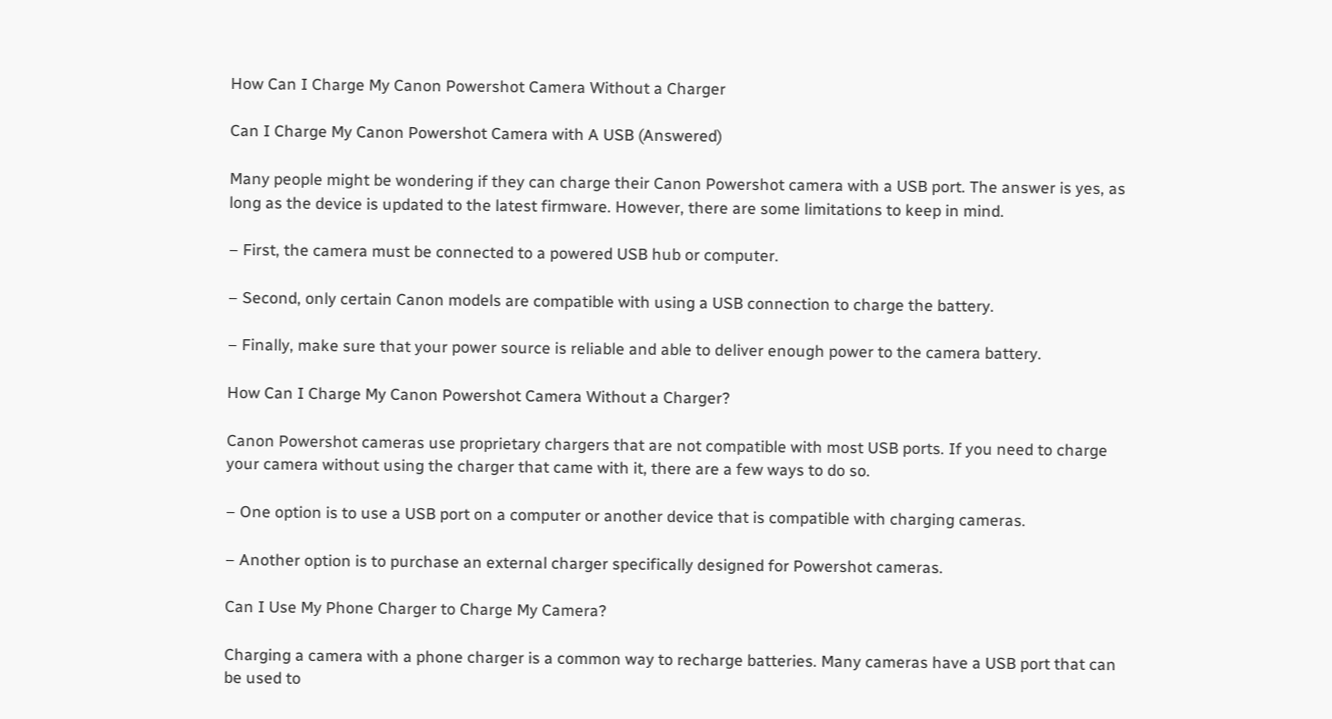How Can I Charge My Canon Powershot Camera Without a Charger

Can I Charge My Canon Powershot Camera with A USB (Answered)

Many people might be wondering if they can charge their Canon Powershot camera with a USB port. The answer is yes, as long as the device is updated to the latest firmware. However, there are some limitations to keep in mind.

– First, the camera must be connected to a powered USB hub or computer.

– Second, only certain Canon models are compatible with using a USB connection to charge the battery.

– Finally, make sure that your power source is reliable and able to deliver enough power to the camera battery.

How Can I Charge My Canon Powershot Camera Without a Charger?

Canon Powershot cameras use proprietary chargers that are not compatible with most USB ports. If you need to charge your camera without using the charger that came with it, there are a few ways to do so.

– One option is to use a USB port on a computer or another device that is compatible with charging cameras.

– Another option is to purchase an external charger specifically designed for Powershot cameras.

Can I Use My Phone Charger to Charge My Camera?

Charging a camera with a phone charger is a common way to recharge batteries. Many cameras have a USB port that can be used to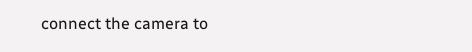connect the camera to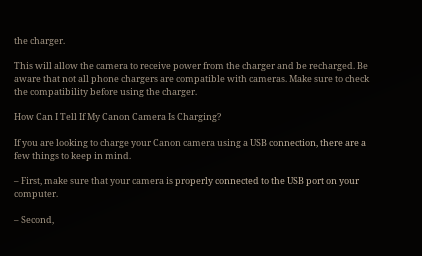the charger.

This will allow the camera to receive power from the charger and be recharged. Be aware that not all phone chargers are compatible with cameras. Make sure to check the compatibility before using the charger.

How Can I Tell If My Canon Camera Is Charging?

If you are looking to charge your Canon camera using a USB connection, there are a few things to keep in mind.

– First, make sure that your camera is properly connected to the USB port on your computer.

– Second,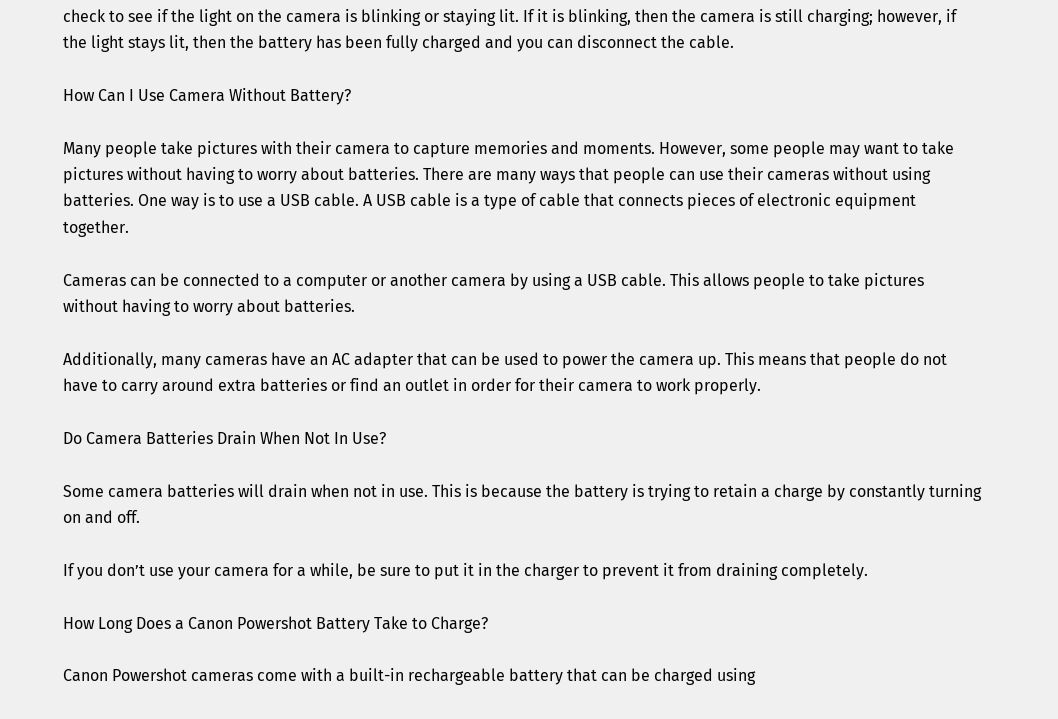check to see if the light on the camera is blinking or staying lit. If it is blinking, then the camera is still charging; however, if the light stays lit, then the battery has been fully charged and you can disconnect the cable.

How Can I Use Camera Without Battery?

Many people take pictures with their camera to capture memories and moments. However, some people may want to take pictures without having to worry about batteries. There are many ways that people can use their cameras without using batteries. One way is to use a USB cable. A USB cable is a type of cable that connects pieces of electronic equipment together.

Cameras can be connected to a computer or another camera by using a USB cable. This allows people to take pictures without having to worry about batteries.

Additionally, many cameras have an AC adapter that can be used to power the camera up. This means that people do not have to carry around extra batteries or find an outlet in order for their camera to work properly.

Do Camera Batteries Drain When Not In Use?

Some camera batteries will drain when not in use. This is because the battery is trying to retain a charge by constantly turning on and off.

If you don’t use your camera for a while, be sure to put it in the charger to prevent it from draining completely.

How Long Does a Canon Powershot Battery Take to Charge?

Canon Powershot cameras come with a built-in rechargeable battery that can be charged using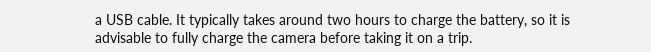a USB cable. It typically takes around two hours to charge the battery, so it is advisable to fully charge the camera before taking it on a trip.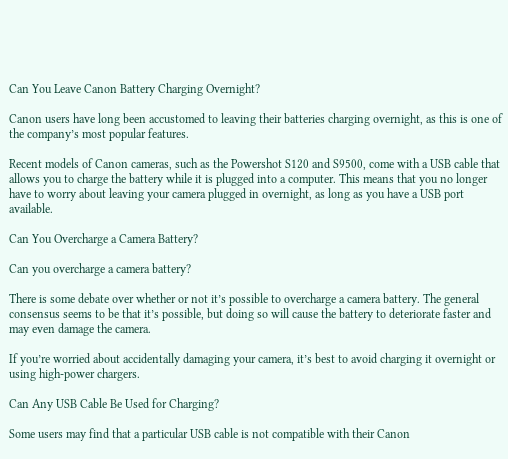Can You Leave Canon Battery Charging Overnight?

Canon users have long been accustomed to leaving their batteries charging overnight, as this is one of the company’s most popular features.

Recent models of Canon cameras, such as the Powershot S120 and S9500, come with a USB cable that allows you to charge the battery while it is plugged into a computer. This means that you no longer have to worry about leaving your camera plugged in overnight, as long as you have a USB port available.

Can You Overcharge a Camera Battery?

Can you overcharge a camera battery?

There is some debate over whether or not it’s possible to overcharge a camera battery. The general consensus seems to be that it’s possible, but doing so will cause the battery to deteriorate faster and may even damage the camera.

If you’re worried about accidentally damaging your camera, it’s best to avoid charging it overnight or using high-power chargers.

Can Any USB Cable Be Used for Charging?

Some users may find that a particular USB cable is not compatible with their Canon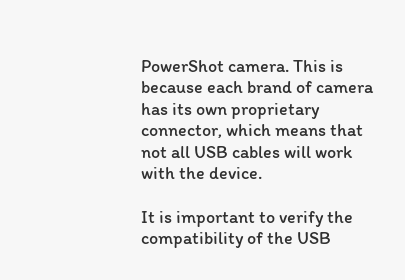PowerShot camera. This is because each brand of camera has its own proprietary connector, which means that not all USB cables will work with the device.

It is important to verify the compatibility of the USB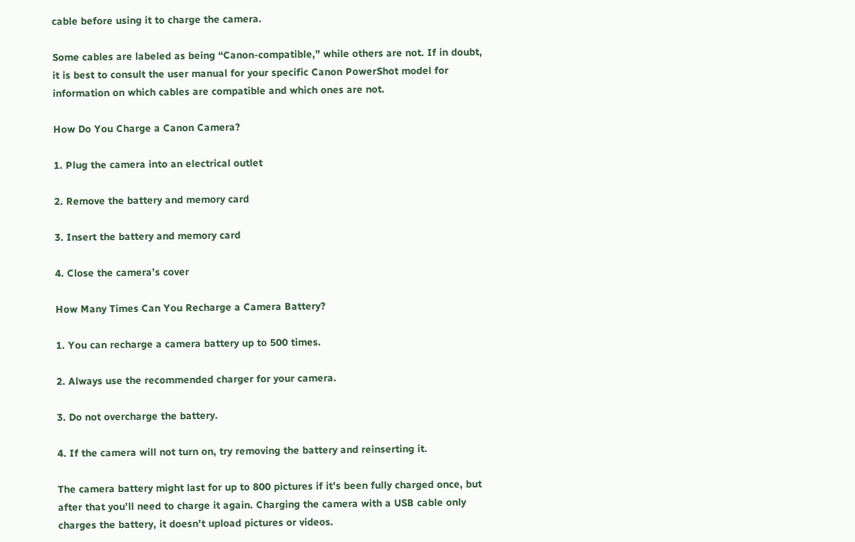cable before using it to charge the camera.

Some cables are labeled as being “Canon-compatible,” while others are not. If in doubt, it is best to consult the user manual for your specific Canon PowerShot model for information on which cables are compatible and which ones are not.

How Do You Charge a Canon Camera?

1. Plug the camera into an electrical outlet

2. Remove the battery and memory card

3. Insert the battery and memory card

4. Close the camera’s cover

How Many Times Can You Recharge a Camera Battery?

1. You can recharge a camera battery up to 500 times.

2. Always use the recommended charger for your camera.

3. Do not overcharge the battery.

4. If the camera will not turn on, try removing the battery and reinserting it.

The camera battery might last for up to 800 pictures if it’s been fully charged once, but after that you’ll need to charge it again. Charging the camera with a USB cable only charges the battery, it doesn’t upload pictures or videos.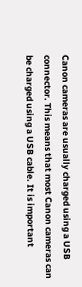Canon cameras are usually charged using a USB connector. This means that most Canon cameras can be charged using a USB cable. It is important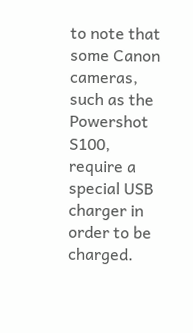to note that some Canon cameras, such as the Powershot S100, require a special USB charger in order to be charged.